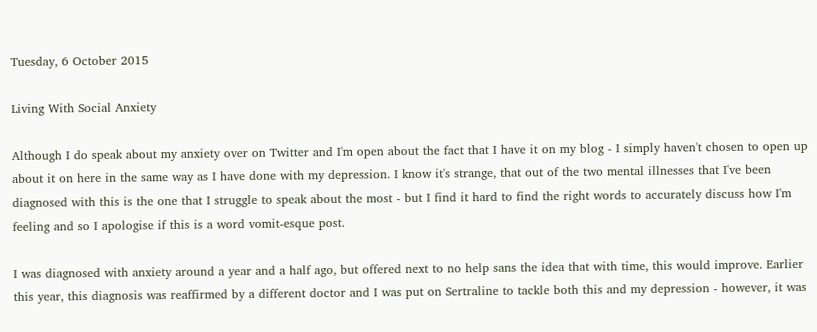Tuesday, 6 October 2015

Living With Social Anxiety

Although I do speak about my anxiety over on Twitter and I'm open about the fact that I have it on my blog - I simply haven't chosen to open up about it on here in the same way as I have done with my depression. I know it's strange, that out of the two mental illnesses that I've been diagnosed with this is the one that I struggle to speak about the most - but I find it hard to find the right words to accurately discuss how I'm feeling and so I apologise if this is a word vomit-esque post.

I was diagnosed with anxiety around a year and a half ago, but offered next to no help sans the idea that with time, this would improve. Earlier this year, this diagnosis was reaffirmed by a different doctor and I was put on Sertraline to tackle both this and my depression - however, it was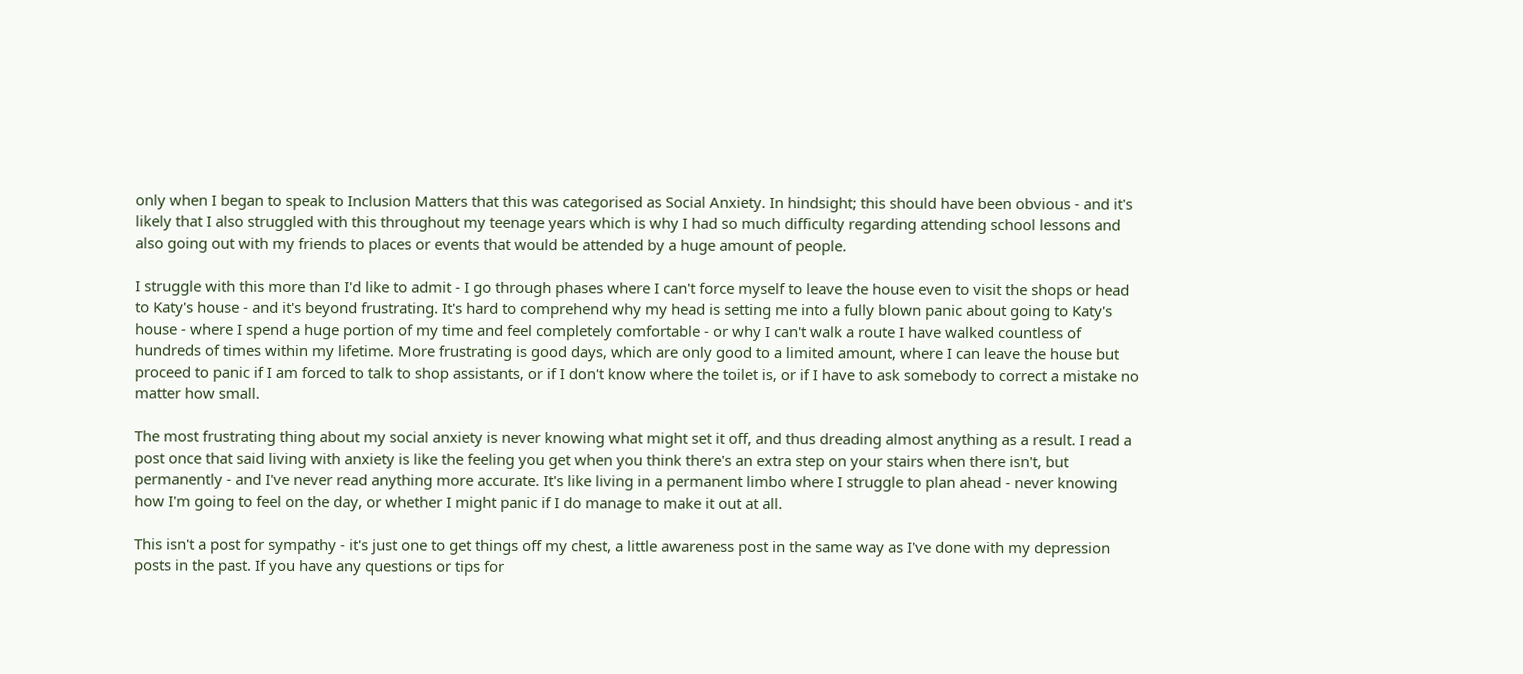only when I began to speak to Inclusion Matters that this was categorised as Social Anxiety. In hindsight; this should have been obvious - and it's likely that I also struggled with this throughout my teenage years which is why I had so much difficulty regarding attending school lessons and also going out with my friends to places or events that would be attended by a huge amount of people.

I struggle with this more than I'd like to admit - I go through phases where I can't force myself to leave the house even to visit the shops or head to Katy's house - and it's beyond frustrating. It's hard to comprehend why my head is setting me into a fully blown panic about going to Katy's house - where I spend a huge portion of my time and feel completely comfortable - or why I can't walk a route I have walked countless of hundreds of times within my lifetime. More frustrating is good days, which are only good to a limited amount, where I can leave the house but proceed to panic if I am forced to talk to shop assistants, or if I don't know where the toilet is, or if I have to ask somebody to correct a mistake no matter how small.

The most frustrating thing about my social anxiety is never knowing what might set it off, and thus dreading almost anything as a result. I read a post once that said living with anxiety is like the feeling you get when you think there's an extra step on your stairs when there isn't, but permanently - and I've never read anything more accurate. It's like living in a permanent limbo where I struggle to plan ahead - never knowing how I'm going to feel on the day, or whether I might panic if I do manage to make it out at all.

This isn't a post for sympathy - it's just one to get things off my chest, a little awareness post in the same way as I've done with my depression posts in the past. If you have any questions or tips for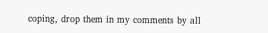coping, drop them in my comments by all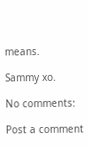means.

Sammy xo.

No comments:

Post a comment